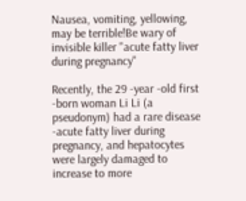Nausea, vomiting, yellowing, may be terrible!Be wary of invisible killer "acute fatty liver during pregnancy"

Recently, the 29 -year -old first -born woman Li Li (a pseudonym) had a rare disease -acute fatty liver during pregnancy, and hepatocytes were largely damaged to increase to more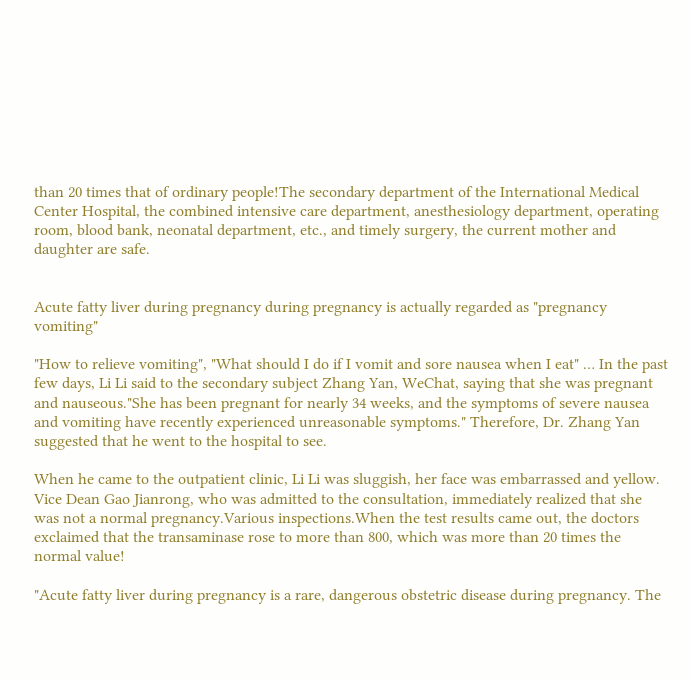than 20 times that of ordinary people!The secondary department of the International Medical Center Hospital, the combined intensive care department, anesthesiology department, operating room, blood bank, neonatal department, etc., and timely surgery, the current mother and daughter are safe.


Acute fatty liver during pregnancy during pregnancy is actually regarded as "pregnancy vomiting"

"How to relieve vomiting", "What should I do if I vomit and sore nausea when I eat" … In the past few days, Li Li said to the secondary subject Zhang Yan, WeChat, saying that she was pregnant and nauseous."She has been pregnant for nearly 34 weeks, and the symptoms of severe nausea and vomiting have recently experienced unreasonable symptoms." Therefore, Dr. Zhang Yan suggested that he went to the hospital to see.

When he came to the outpatient clinic, Li Li was sluggish, her face was embarrassed and yellow. Vice Dean Gao Jianrong, who was admitted to the consultation, immediately realized that she was not a normal pregnancy.Various inspections.When the test results came out, the doctors exclaimed that the transaminase rose to more than 800, which was more than 20 times the normal value!

"Acute fatty liver during pregnancy is a rare, dangerous obstetric disease during pregnancy. The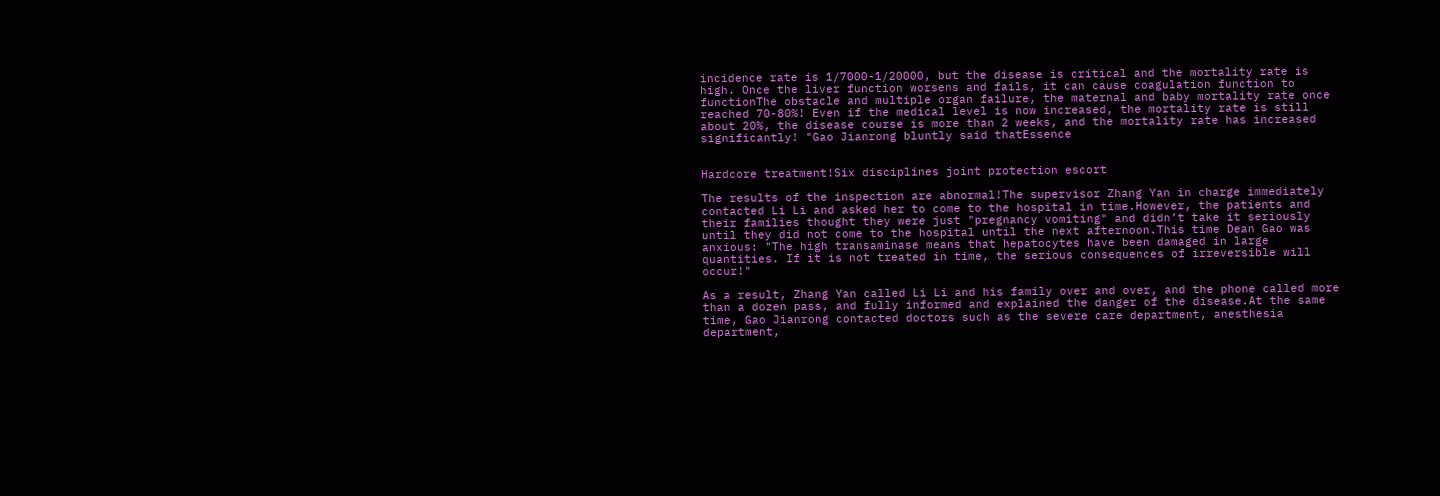incidence rate is 1/7000-1/20000, but the disease is critical and the mortality rate is high. Once the liver function worsens and fails, it can cause coagulation function to functionThe obstacle and multiple organ failure, the maternal and baby mortality rate once reached 70-80%! Even if the medical level is now increased, the mortality rate is still about 20%, the disease course is more than 2 weeks, and the mortality rate has increased significantly! "Gao Jianrong bluntly said thatEssence


Hardcore treatment!Six disciplines joint protection escort

The results of the inspection are abnormal!The supervisor Zhang Yan in charge immediately contacted Li Li and asked her to come to the hospital in time.However, the patients and their families thought they were just "pregnancy vomiting" and didn’t take it seriously until they did not come to the hospital until the next afternoon.This time Dean Gao was anxious: "The high transaminase means that hepatocytes have been damaged in large quantities. If it is not treated in time, the serious consequences of irreversible will occur!"

As a result, Zhang Yan called Li Li and his family over and over, and the phone called more than a dozen pass, and fully informed and explained the danger of the disease.At the same time, Gao Jianrong contacted doctors such as the severe care department, anesthesia department,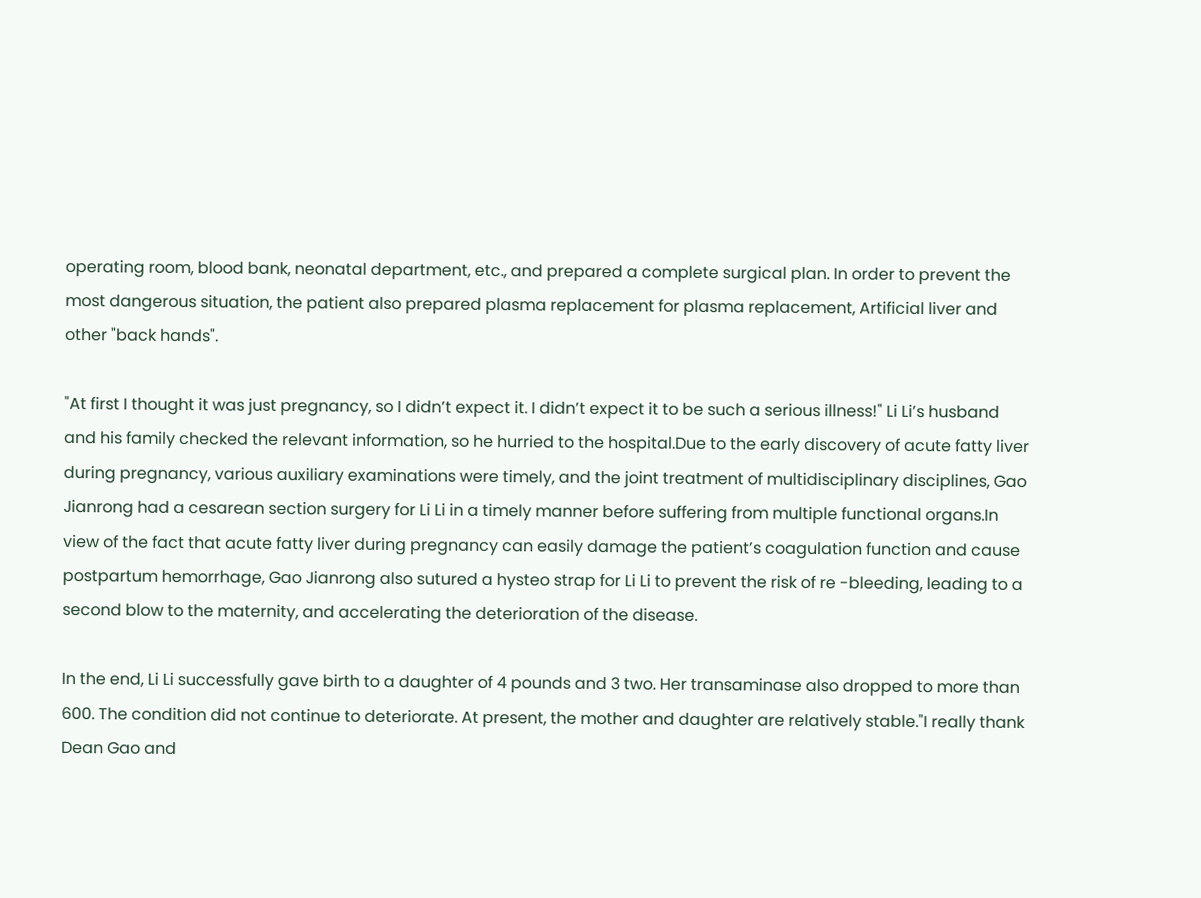operating room, blood bank, neonatal department, etc., and prepared a complete surgical plan. In order to prevent the most dangerous situation, the patient also prepared plasma replacement for plasma replacement, Artificial liver and other "back hands".

"At first I thought it was just pregnancy, so I didn’t expect it. I didn’t expect it to be such a serious illness!" Li Li’s husband and his family checked the relevant information, so he hurried to the hospital.Due to the early discovery of acute fatty liver during pregnancy, various auxiliary examinations were timely, and the joint treatment of multidisciplinary disciplines, Gao Jianrong had a cesarean section surgery for Li Li in a timely manner before suffering from multiple functional organs.In view of the fact that acute fatty liver during pregnancy can easily damage the patient’s coagulation function and cause postpartum hemorrhage, Gao Jianrong also sutured a hysteo strap for Li Li to prevent the risk of re -bleeding, leading to a second blow to the maternity, and accelerating the deterioration of the disease.

In the end, Li Li successfully gave birth to a daughter of 4 pounds and 3 two. Her transaminase also dropped to more than 600. The condition did not continue to deteriorate. At present, the mother and daughter are relatively stable."I really thank Dean Gao and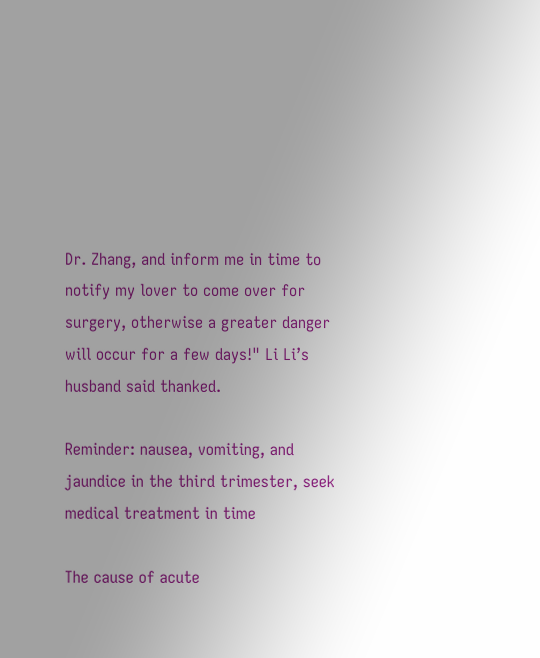Dr. Zhang, and inform me in time to notify my lover to come over for surgery, otherwise a greater danger will occur for a few days!" Li Li’s husband said thanked.

Reminder: nausea, vomiting, and jaundice in the third trimester, seek medical treatment in time

The cause of acute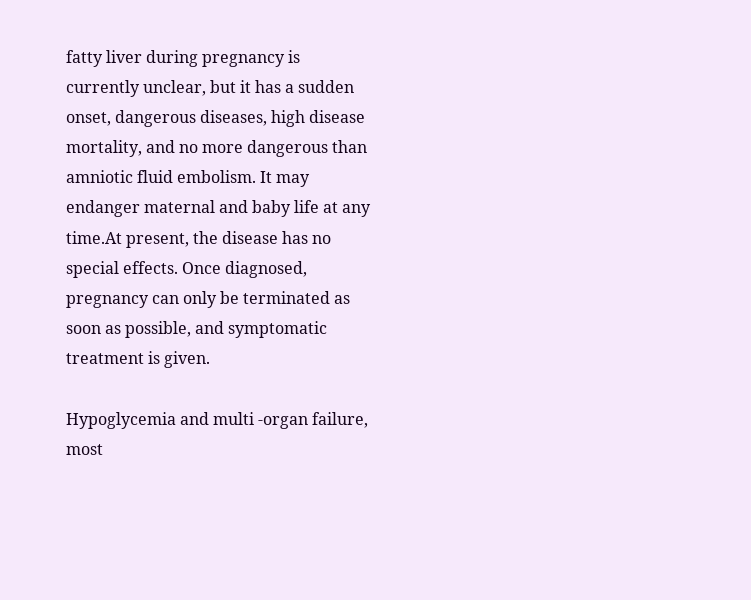fatty liver during pregnancy is currently unclear, but it has a sudden onset, dangerous diseases, high disease mortality, and no more dangerous than amniotic fluid embolism. It may endanger maternal and baby life at any time.At present, the disease has no special effects. Once diagnosed, pregnancy can only be terminated as soon as possible, and symptomatic treatment is given.

Hypoglycemia and multi -organ failure, most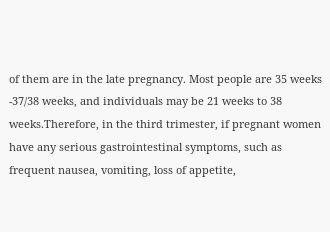of them are in the late pregnancy. Most people are 35 weeks -37/38 weeks, and individuals may be 21 weeks to 38 weeks.Therefore, in the third trimester, if pregnant women have any serious gastrointestinal symptoms, such as frequent nausea, vomiting, loss of appetite,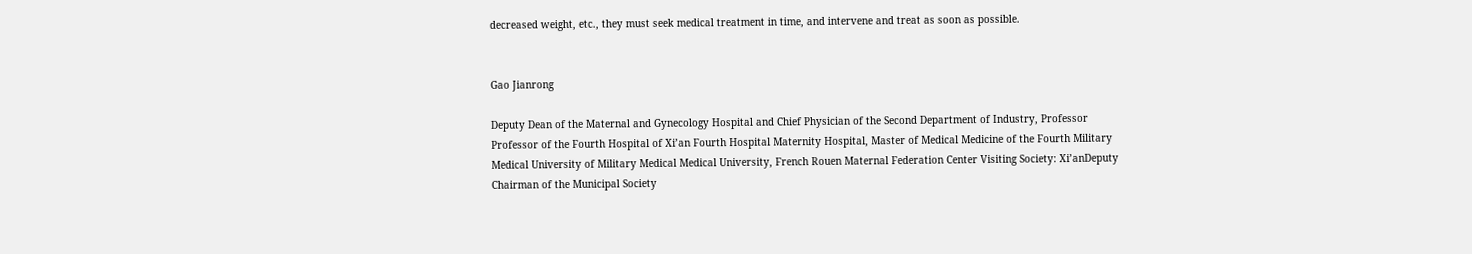decreased weight, etc., they must seek medical treatment in time, and intervene and treat as soon as possible.


Gao Jianrong

Deputy Dean of the Maternal and Gynecology Hospital and Chief Physician of the Second Department of Industry, Professor Professor of the Fourth Hospital of Xi’an Fourth Hospital Maternity Hospital, Master of Medical Medicine of the Fourth Military Medical University of Military Medical Medical University, French Rouen Maternal Federation Center Visiting Society: Xi’anDeputy Chairman of the Municipal Society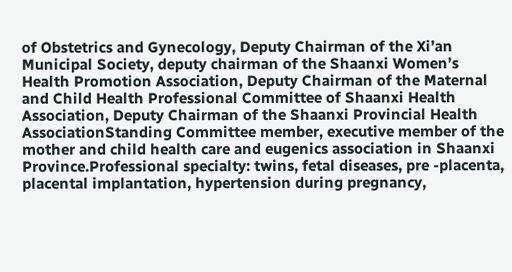of Obstetrics and Gynecology, Deputy Chairman of the Xi’an Municipal Society, deputy chairman of the Shaanxi Women’s Health Promotion Association, Deputy Chairman of the Maternal and Child Health Professional Committee of Shaanxi Health Association, Deputy Chairman of the Shaanxi Provincial Health AssociationStanding Committee member, executive member of the mother and child health care and eugenics association in Shaanxi Province.Professional specialty: twins, fetal diseases, pre -placenta, placental implantation, hypertension during pregnancy,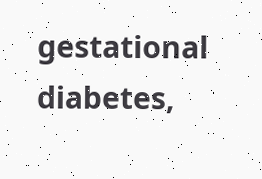gestational diabetes,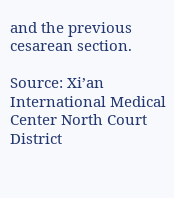and the previous cesarean section.

Source: Xi’an International Medical Center North Court District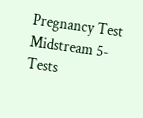Pregnancy Test Midstream 5-Tests